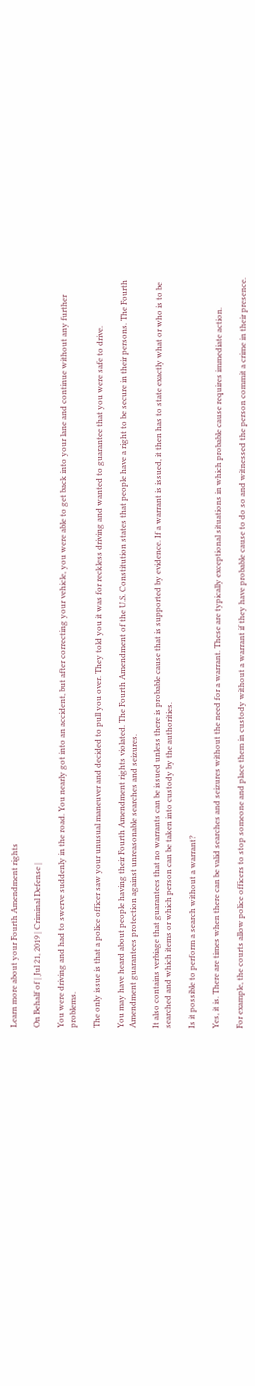Learn more about your Fourth Amendment rights

On Behalf of | Jul 21, 2019 | Criminal Defense |

You were driving and had to swerve suddenly in the road. You nearly got into an accident, but after correcting your vehicle, you were able to get back into your lane and continue without any further problems.

The only issue is that a police officer saw your unusual maneuver and decided to pull you over. They told you it was for reckless driving and wanted to guarantee that you were safe to drive.

You may have heard about people having their Fourth Amendment rights violated. The Fourth Amendment of the U.S. Constitution states that people have a right to be secure in their persons. The Fourth Amendment guarantees protection against unreasonable searches and seizures.

It also contains verbiage that guarantees that no warrants can be issued unless there is probable cause that is supported by evidence. If a warrant is issued, it then has to state exactly what or who is to be searched and which items or which person can be taken into custody by the authorities.

Is it possible to perform a search without a warrant?

Yes, it is. There are times when there can be valid searches and seizures without the need for a warrant. These are typically exceptional situations in which probable cause requires immediate action.

For example, the courts allow police officers to stop someone and place them in custody without a warrant if they have probable cause to do so and witnessed the person commit a crime in their presence.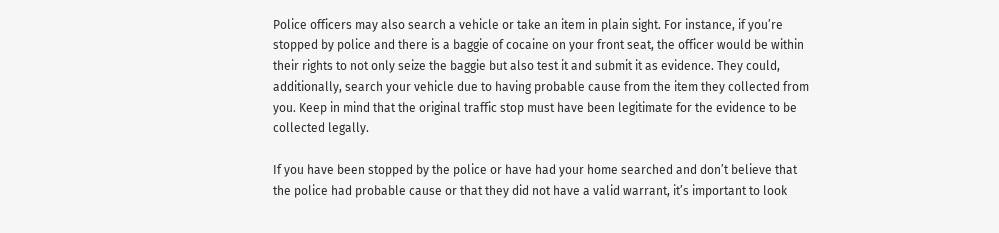Police officers may also search a vehicle or take an item in plain sight. For instance, if you’re stopped by police and there is a baggie of cocaine on your front seat, the officer would be within their rights to not only seize the baggie but also test it and submit it as evidence. They could, additionally, search your vehicle due to having probable cause from the item they collected from you. Keep in mind that the original traffic stop must have been legitimate for the evidence to be collected legally.

If you have been stopped by the police or have had your home searched and don’t believe that the police had probable cause or that they did not have a valid warrant, it’s important to look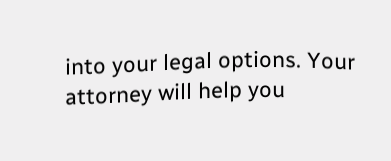into your legal options. Your attorney will help you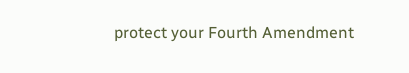protect your Fourth Amendment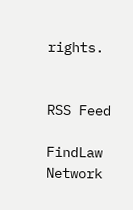rights.


RSS Feed

FindLaw Network